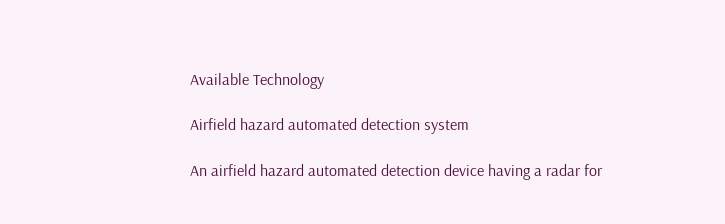Available Technology

Airfield hazard automated detection system

An airfield hazard automated detection device having a radar for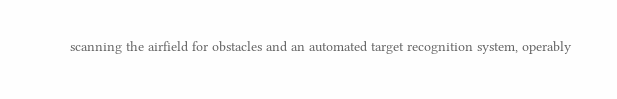scanning the airfield for obstacles and an automated target recognition system, operably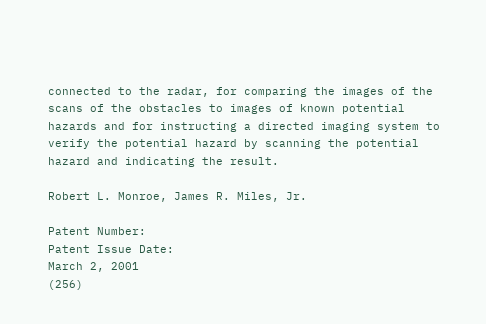connected to the radar, for comparing the images of the scans of the obstacles to images of known potential hazards and for instructing a directed imaging system to verify the potential hazard by scanning the potential hazard and indicating the result.

Robert L. Monroe, James R. Miles, Jr.

Patent Number:
Patent Issue Date:
March 2, 2001
(256)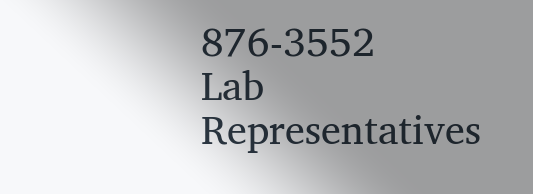876-3552
Lab Representatives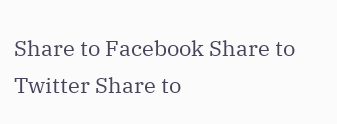Share to Facebook Share to Twitter Share to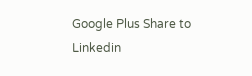Google Plus Share to Linkedin